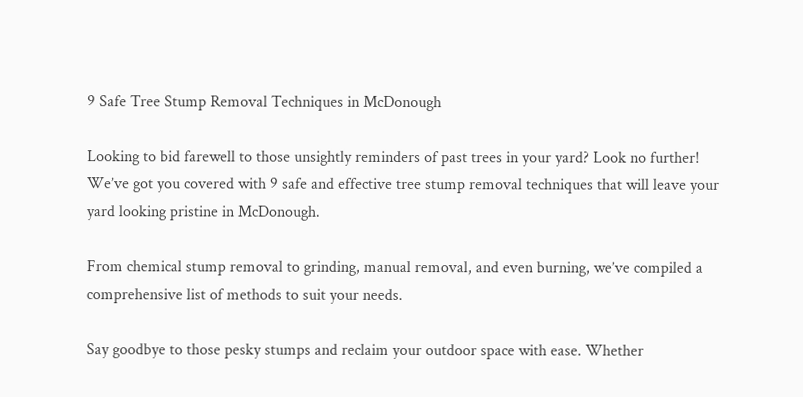9 Safe Tree Stump Removal Techniques in McDonough

Looking to bid farewell to those unsightly reminders of past trees in your yard? Look no further! We’ve got you covered with 9 safe and effective tree stump removal techniques that will leave your yard looking pristine in McDonough.

From chemical stump removal to grinding, manual removal, and even burning, we’ve compiled a comprehensive list of methods to suit your needs.

Say goodbye to those pesky stumps and reclaim your outdoor space with ease. Whether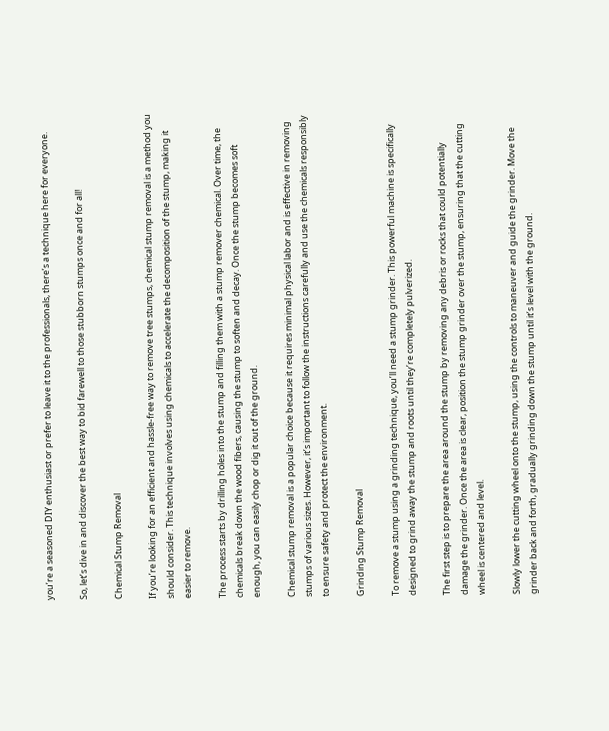you’re a seasoned DIY enthusiast or prefer to leave it to the professionals, there’s a technique here for everyone.

So, let’s dive in and discover the best way to bid farewell to those stubborn stumps once and for all!

Chemical Stump Removal

If you’re looking for an efficient and hassle-free way to remove tree stumps, chemical stump removal is a method you should consider. This technique involves using chemicals to accelerate the decomposition of the stump, making it easier to remove.

The process starts by drilling holes into the stump and filling them with a stump remover chemical. Over time, the chemicals break down the wood fibers, causing the stump to soften and decay. Once the stump becomes soft enough, you can easily chop or dig it out of the ground.

Chemical stump removal is a popular choice because it requires minimal physical labor and is effective in removing stumps of various sizes. However, it’s important to follow the instructions carefully and use the chemicals responsibly to ensure safety and protect the environment.

Grinding Stump Removal

To remove a stump using a grinding technique, you’ll need a stump grinder. This powerful machine is specifically designed to grind away the stump and roots until they’re completely pulverized.

The first step is to prepare the area around the stump by removing any debris or rocks that could potentially damage the grinder. Once the area is clear, position the stump grinder over the stump, ensuring that the cutting wheel is centered and level.

Slowly lower the cutting wheel onto the stump, using the controls to maneuver and guide the grinder. Move the grinder back and forth, gradually grinding down the stump until it’s level with the ground.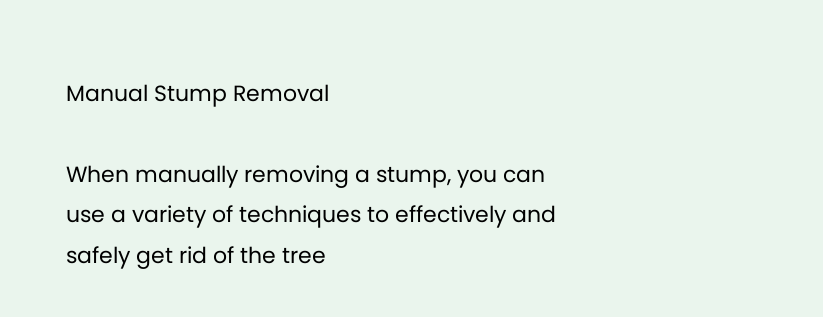Manual Stump Removal

When manually removing a stump, you can use a variety of techniques to effectively and safely get rid of the tree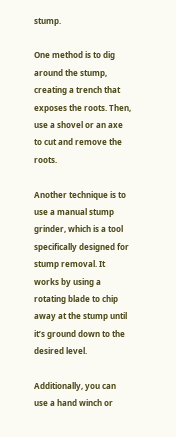stump.

One method is to dig around the stump, creating a trench that exposes the roots. Then, use a shovel or an axe to cut and remove the roots.

Another technique is to use a manual stump grinder, which is a tool specifically designed for stump removal. It works by using a rotating blade to chip away at the stump until it’s ground down to the desired level.

Additionally, you can use a hand winch or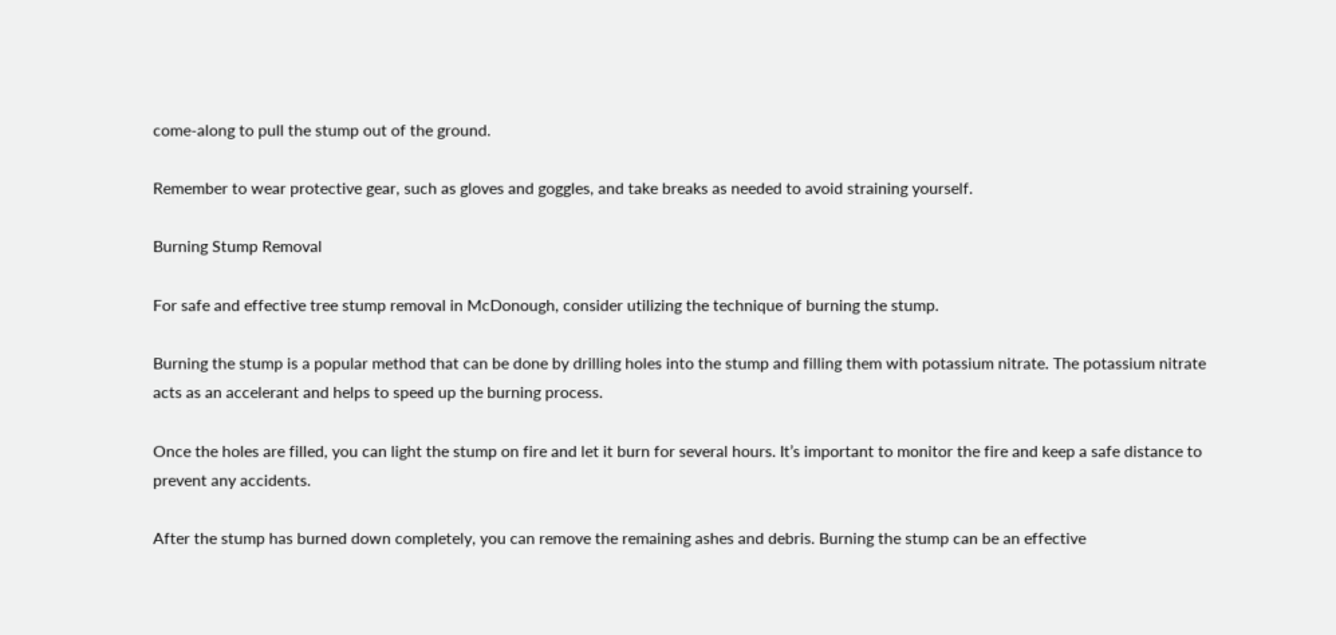come-along to pull the stump out of the ground.

Remember to wear protective gear, such as gloves and goggles, and take breaks as needed to avoid straining yourself.

Burning Stump Removal

For safe and effective tree stump removal in McDonough, consider utilizing the technique of burning the stump.

Burning the stump is a popular method that can be done by drilling holes into the stump and filling them with potassium nitrate. The potassium nitrate acts as an accelerant and helps to speed up the burning process.

Once the holes are filled, you can light the stump on fire and let it burn for several hours. It’s important to monitor the fire and keep a safe distance to prevent any accidents.

After the stump has burned down completely, you can remove the remaining ashes and debris. Burning the stump can be an effective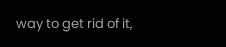way to get rid of it,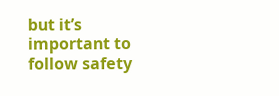but it’s important to follow safety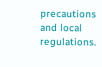precautions and local regulations.